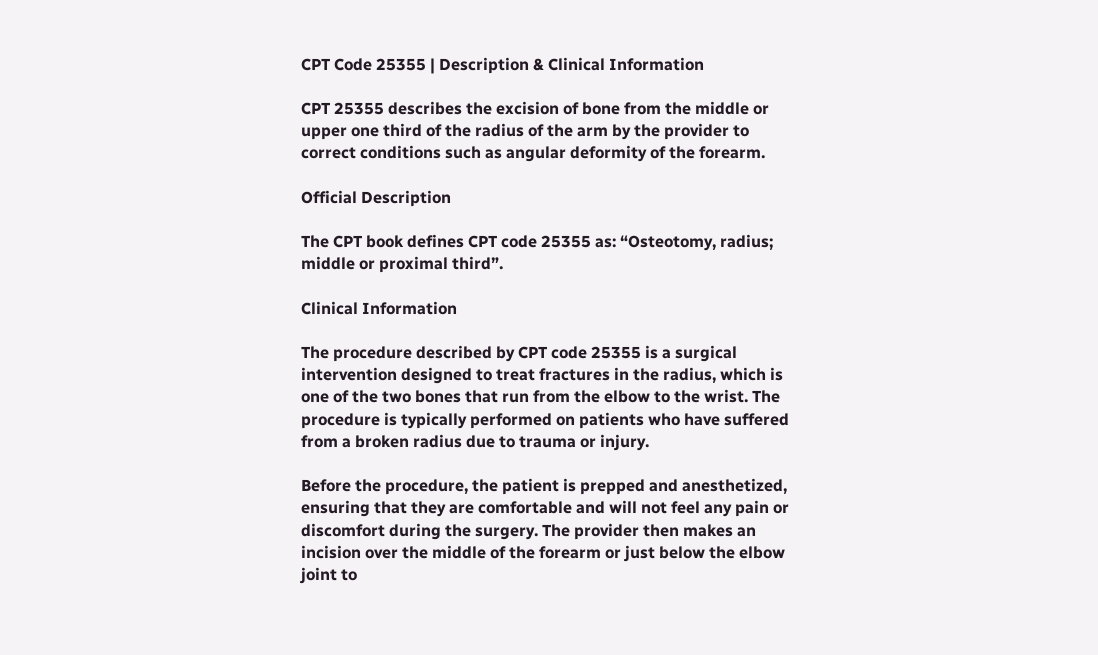CPT Code 25355 | Description & Clinical Information

CPT 25355 describes the excision of bone from the middle or upper one third of the radius of the arm by the provider to correct conditions such as angular deformity of the forearm.

Official Description

The CPT book defines CPT code 25355 as: “Osteotomy, radius; middle or proximal third”.

Clinical Information

The procedure described by CPT code 25355 is a surgical intervention designed to treat fractures in the radius, which is one of the two bones that run from the elbow to the wrist. The procedure is typically performed on patients who have suffered from a broken radius due to trauma or injury.

Before the procedure, the patient is prepped and anesthetized, ensuring that they are comfortable and will not feel any pain or discomfort during the surgery. The provider then makes an incision over the middle of the forearm or just below the elbow joint to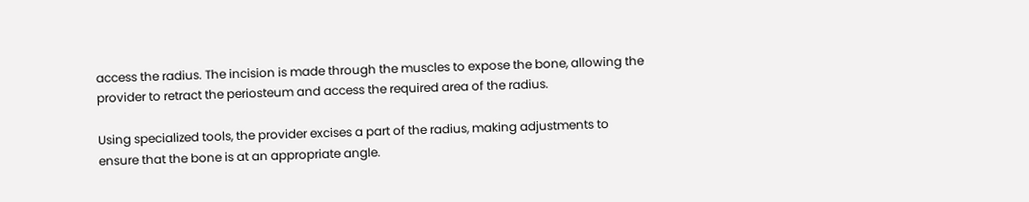access the radius. The incision is made through the muscles to expose the bone, allowing the provider to retract the periosteum and access the required area of the radius.

Using specialized tools, the provider excises a part of the radius, making adjustments to ensure that the bone is at an appropriate angle.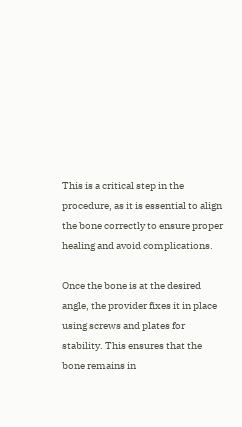This is a critical step in the procedure, as it is essential to align the bone correctly to ensure proper healing and avoid complications.

Once the bone is at the desired angle, the provider fixes it in place using screws and plates for stability. This ensures that the bone remains in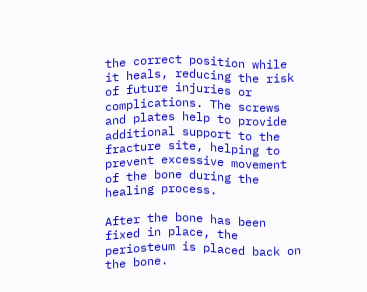the correct position while it heals, reducing the risk of future injuries or complications. The screws and plates help to provide additional support to the fracture site, helping to prevent excessive movement of the bone during the healing process.

After the bone has been fixed in place, the periosteum is placed back on the bone.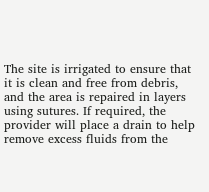The site is irrigated to ensure that it is clean and free from debris, and the area is repaired in layers using sutures. If required, the provider will place a drain to help remove excess fluids from the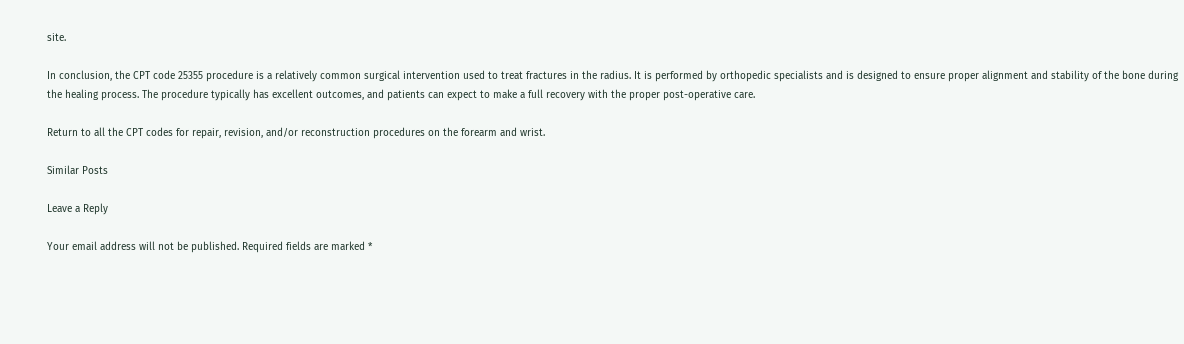site.

In conclusion, the CPT code 25355 procedure is a relatively common surgical intervention used to treat fractures in the radius. It is performed by orthopedic specialists and is designed to ensure proper alignment and stability of the bone during the healing process. The procedure typically has excellent outcomes, and patients can expect to make a full recovery with the proper post-operative care.

Return to all the CPT codes for repair, revision, and/or reconstruction procedures on the forearm and wrist.

Similar Posts

Leave a Reply

Your email address will not be published. Required fields are marked *